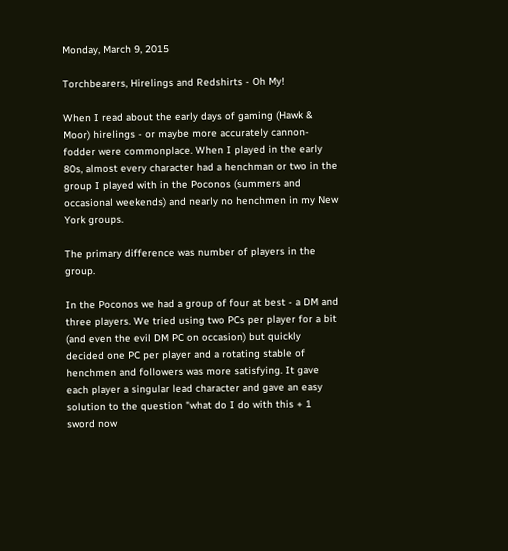Monday, March 9, 2015

Torchbearers, Hirelings and Redshirts - Oh My!

When I read about the early days of gaming (Hawk & Moor) hirelings - or maybe more accurately cannon-fodder were commonplace. When I played in the early 80s, almost every character had a henchman or two in the group I played with in the Poconos (summers and occasional weekends) and nearly no henchmen in my New York groups.

The primary difference was number of players in the group.

In the Poconos we had a group of four at best - a DM and three players. We tried using two PCs per player for a bit (and even the evil DM PC on occasion) but quickly decided one PC per player and a rotating stable of henchmen and followers was more satisfying. It gave each player a singular lead character and gave an easy solution to the question "what do I do with this + 1 sword now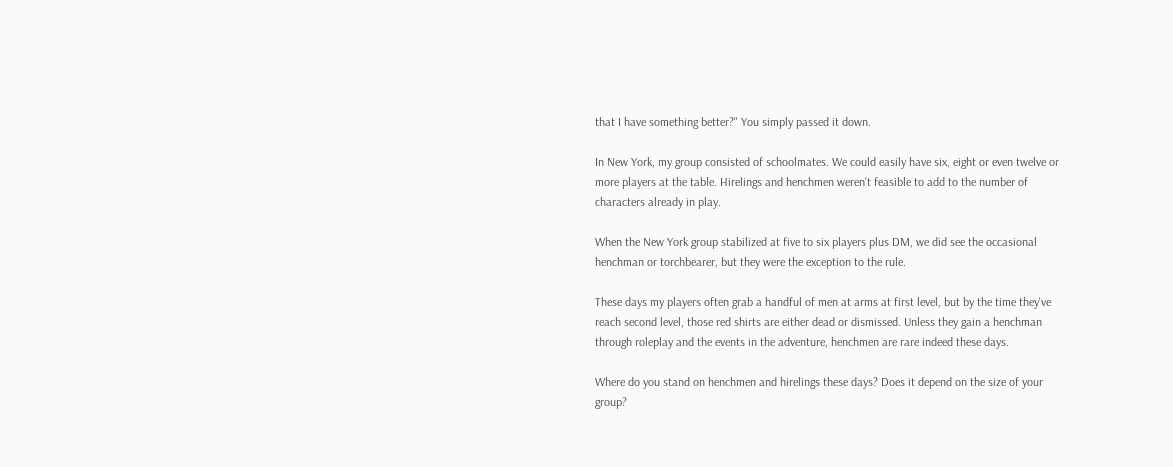that I have something better?" You simply passed it down.

In New York, my group consisted of schoolmates. We could easily have six, eight or even twelve or more players at the table. Hirelings and henchmen weren't feasible to add to the number of characters already in play.

When the New York group stabilized at five to six players plus DM, we did see the occasional henchman or torchbearer, but they were the exception to the rule.

These days my players often grab a handful of men at arms at first level, but by the time they've reach second level, those red shirts are either dead or dismissed. Unless they gain a henchman through roleplay and the events in the adventure, henchmen are rare indeed these days.

Where do you stand on henchmen and hirelings these days? Does it depend on the size of your group?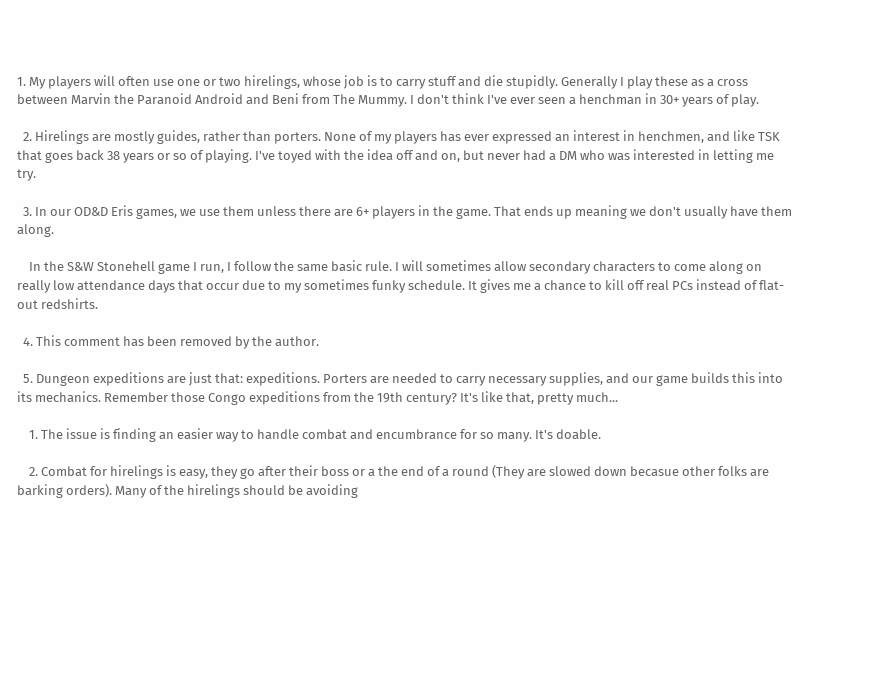1. My players will often use one or two hirelings, whose job is to carry stuff and die stupidly. Generally I play these as a cross between Marvin the Paranoid Android and Beni from The Mummy. I don't think I've ever seen a henchman in 30+ years of play.

  2. Hirelings are mostly guides, rather than porters. None of my players has ever expressed an interest in henchmen, and like TSK that goes back 38 years or so of playing. I've toyed with the idea off and on, but never had a DM who was interested in letting me try.

  3. In our OD&D Eris games, we use them unless there are 6+ players in the game. That ends up meaning we don't usually have them along.

    In the S&W Stonehell game I run, I follow the same basic rule. I will sometimes allow secondary characters to come along on really low attendance days that occur due to my sometimes funky schedule. It gives me a chance to kill off real PCs instead of flat-out redshirts.

  4. This comment has been removed by the author.

  5. Dungeon expeditions are just that: expeditions. Porters are needed to carry necessary supplies, and our game builds this into its mechanics. Remember those Congo expeditions from the 19th century? It's like that, pretty much...

    1. The issue is finding an easier way to handle combat and encumbrance for so many. It's doable.

    2. Combat for hirelings is easy, they go after their boss or a the end of a round (They are slowed down becasue other folks are barking orders). Many of the hirelings should be avoiding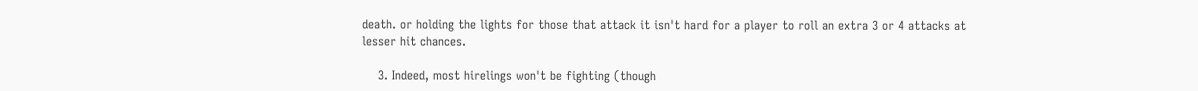death. or holding the lights for those that attack it isn't hard for a player to roll an extra 3 or 4 attacks at lesser hit chances.

    3. Indeed, most hirelings won't be fighting (though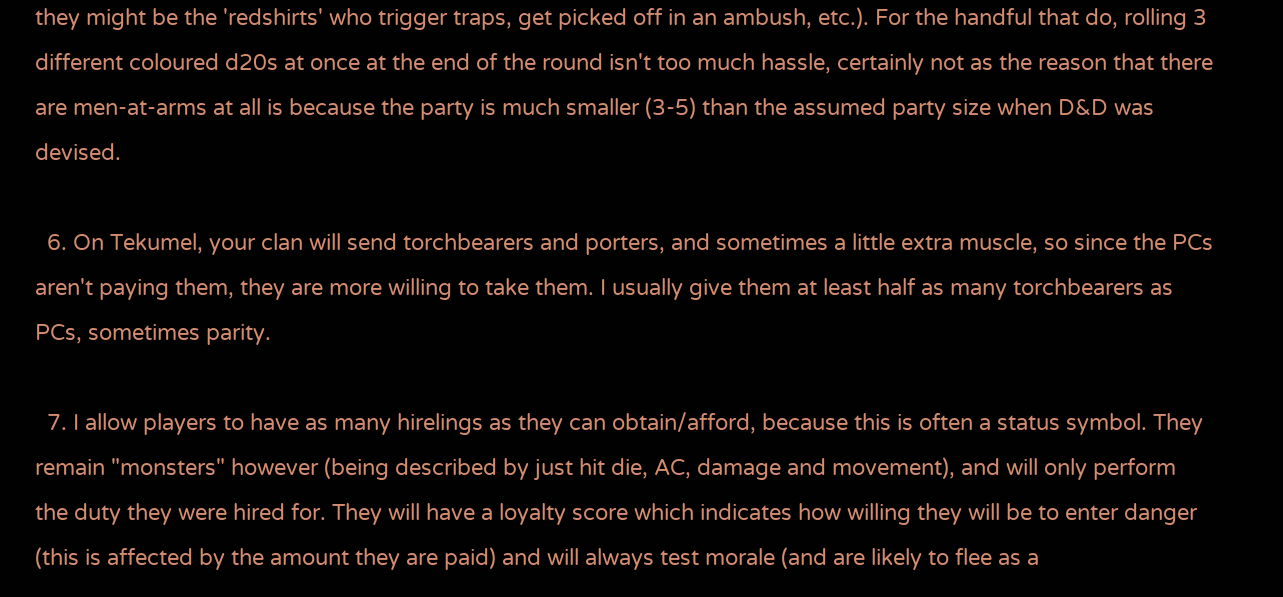they might be the 'redshirts' who trigger traps, get picked off in an ambush, etc.). For the handful that do, rolling 3 different coloured d20s at once at the end of the round isn't too much hassle, certainly not as the reason that there are men-at-arms at all is because the party is much smaller (3-5) than the assumed party size when D&D was devised.

  6. On Tekumel, your clan will send torchbearers and porters, and sometimes a little extra muscle, so since the PCs aren't paying them, they are more willing to take them. I usually give them at least half as many torchbearers as PCs, sometimes parity.

  7. I allow players to have as many hirelings as they can obtain/afford, because this is often a status symbol. They remain "monsters" however (being described by just hit die, AC, damage and movement), and will only perform the duty they were hired for. They will have a loyalty score which indicates how willing they will be to enter danger (this is affected by the amount they are paid) and will always test morale (and are likely to flee as a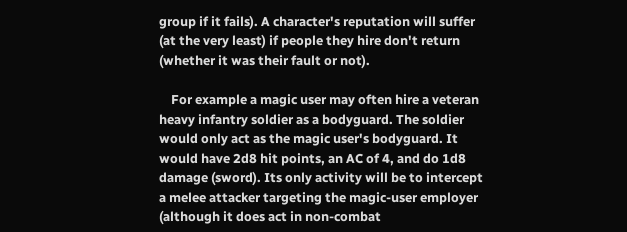group if it fails). A character's reputation will suffer (at the very least) if people they hire don't return (whether it was their fault or not).

    For example a magic user may often hire a veteran heavy infantry soldier as a bodyguard. The soldier would only act as the magic user's bodyguard. It would have 2d8 hit points, an AC of 4, and do 1d8 damage (sword). Its only activity will be to intercept a melee attacker targeting the magic-user employer (although it does act in non-combat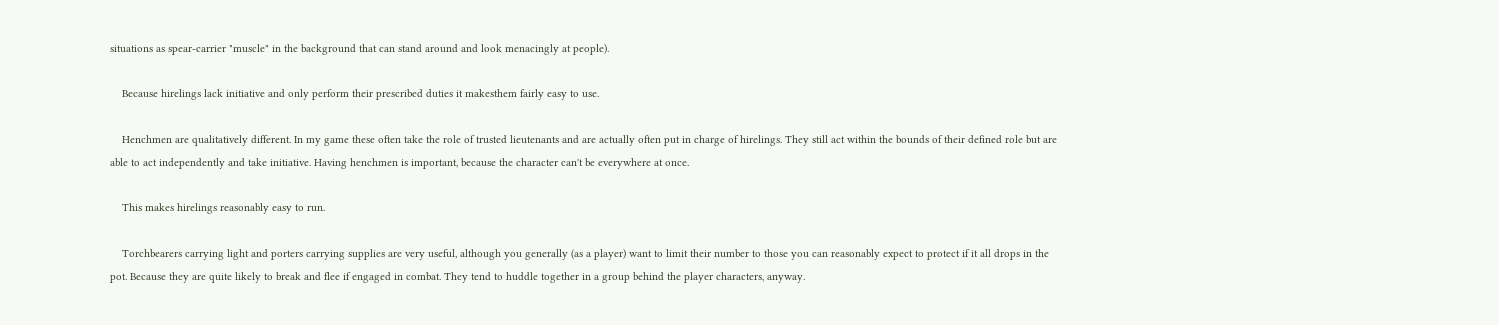situations as spear-carrier "muscle" in the background that can stand around and look menacingly at people).

    Because hirelings lack initiative and only perform their prescribed duties it makesthem fairly easy to use.

    Henchmen are qualitatively different. In my game these often take the role of trusted lieutenants and are actually often put in charge of hirelings. They still act within the bounds of their defined role but are able to act independently and take initiative. Having henchmen is important, because the character can't be everywhere at once.

    This makes hirelings reasonably easy to run.

    Torchbearers carrying light and porters carrying supplies are very useful, although you generally (as a player) want to limit their number to those you can reasonably expect to protect if it all drops in the pot. Because they are quite likely to break and flee if engaged in combat. They tend to huddle together in a group behind the player characters, anyway.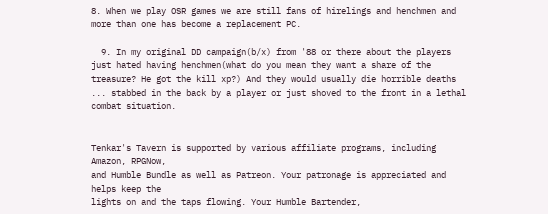8. When we play OSR games we are still fans of hirelings and henchmen and more than one has become a replacement PC.

  9. In my original DD campaign(b/x) from '88 or there about the players just hated having henchmen(what do you mean they want a share of the treasure? He got the kill xp?) And they would usually die horrible deaths ... stabbed in the back by a player or just shoved to the front in a lethal combat situation.


Tenkar's Tavern is supported by various affiliate programs, including Amazon, RPGNow,
and Humble Bundle as well as Patreon. Your patronage is appreciated and helps keep the
lights on and the taps flowing. Your Humble Bartender,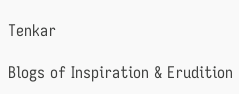Tenkar

Blogs of Inspiration & Erudition